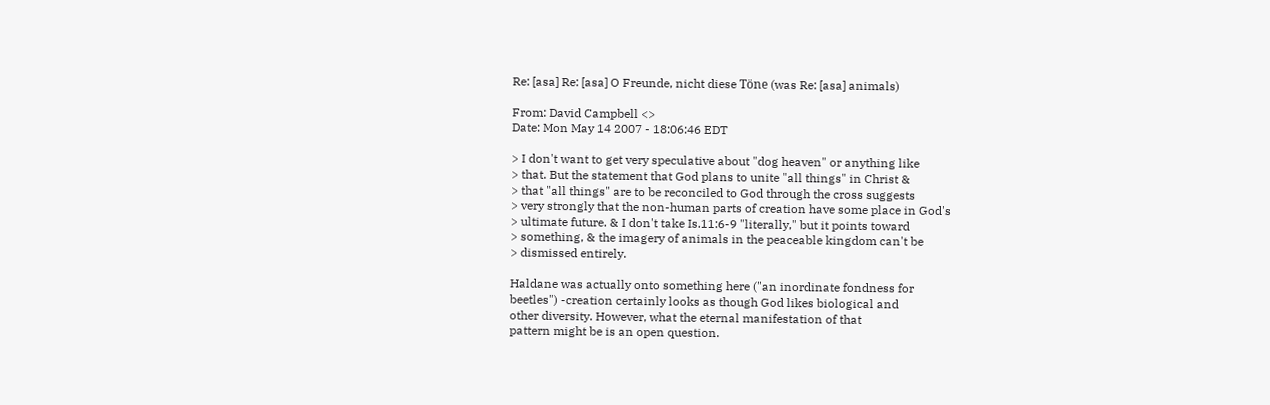Re: [asa] Re: [asa] O Freunde, nicht diese Töne (was Re: [asa] animals)

From: David Campbell <>
Date: Mon May 14 2007 - 18:06:46 EDT

> I don't want to get very speculative about "dog heaven" or anything like
> that. But the statement that God plans to unite "all things" in Christ &
> that "all things" are to be reconciled to God through the cross suggests
> very strongly that the non-human parts of creation have some place in God's
> ultimate future. & I don't take Is.11:6-9 "literally," but it points toward
> something, & the imagery of animals in the peaceable kingdom can't be
> dismissed entirely.

Haldane was actually onto something here ("an inordinate fondness for
beetles") -creation certainly looks as though God likes biological and
other diversity. However, what the eternal manifestation of that
pattern might be is an open question.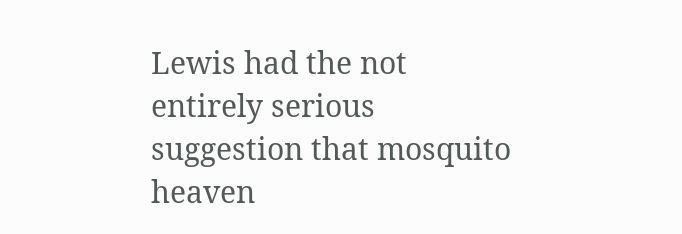Lewis had the not entirely serious suggestion that mosquito heaven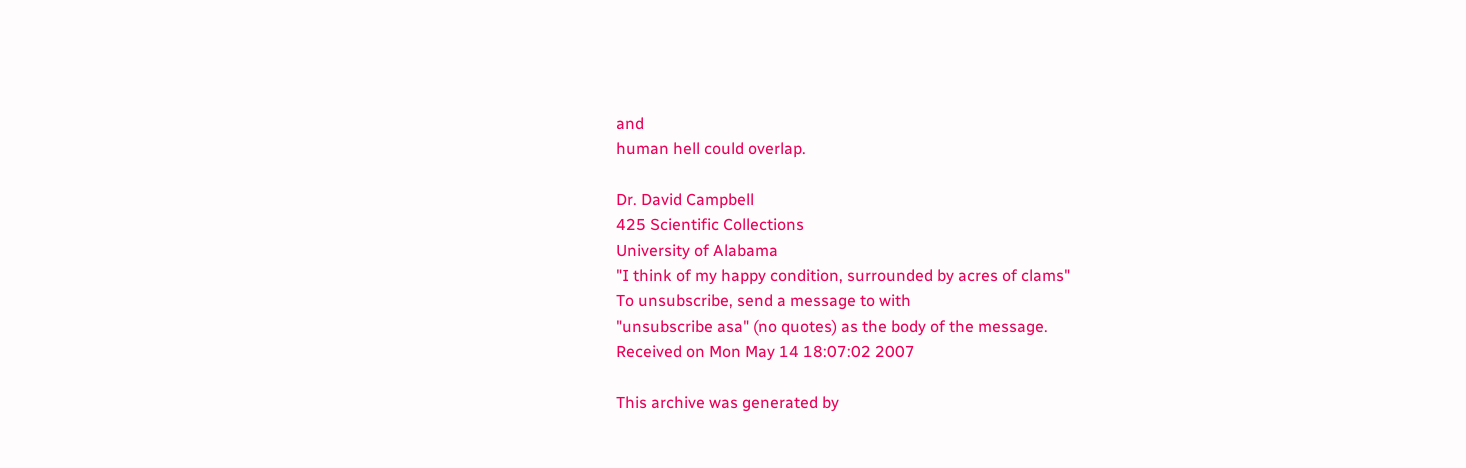and
human hell could overlap.

Dr. David Campbell
425 Scientific Collections
University of Alabama
"I think of my happy condition, surrounded by acres of clams"
To unsubscribe, send a message to with
"unsubscribe asa" (no quotes) as the body of the message.
Received on Mon May 14 18:07:02 2007

This archive was generated by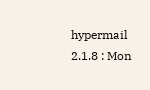hypermail 2.1.8 : Mon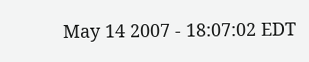May 14 2007 - 18:07:02 EDT